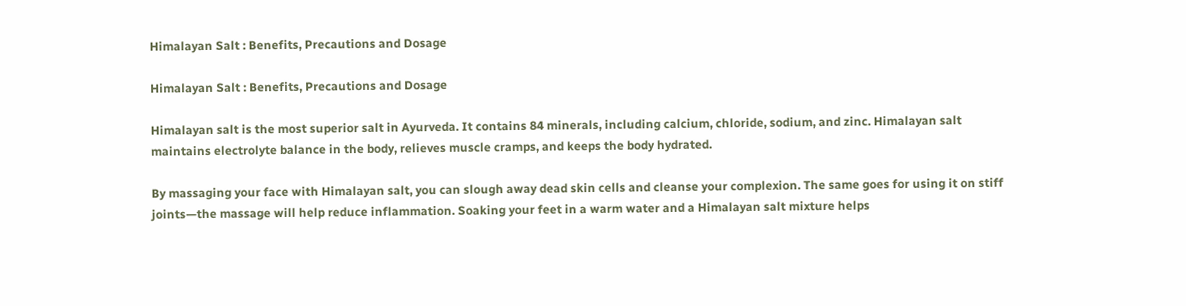Himalayan Salt : Benefits, Precautions and Dosage

Himalayan Salt : Benefits, Precautions and Dosage

Himalayan salt is the most superior salt in Ayurveda. It contains 84 minerals, including calcium, chloride, sodium, and zinc. Himalayan salt maintains electrolyte balance in the body, relieves muscle cramps, and keeps the body hydrated.

By massaging your face with Himalayan salt, you can slough away dead skin cells and cleanse your complexion. The same goes for using it on stiff joints—the massage will help reduce inflammation. Soaking your feet in a warm water and a Himalayan salt mixture helps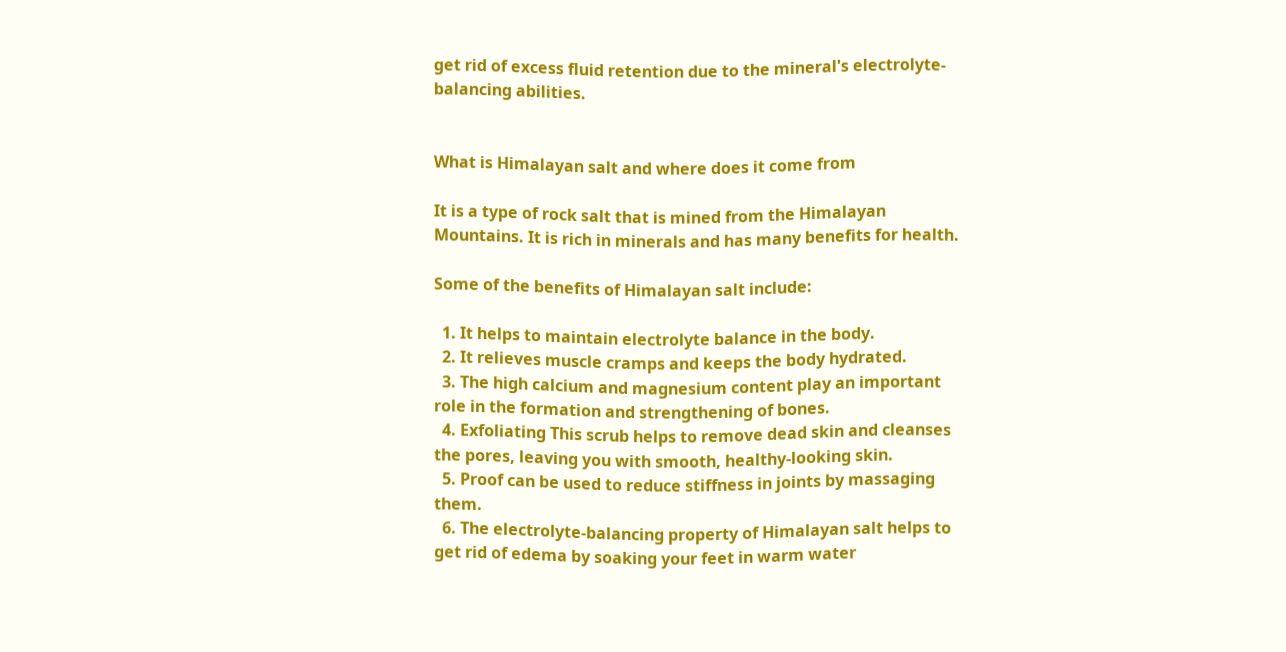get rid of excess fluid retention due to the mineral's electrolyte-balancing abilities.


What is Himalayan salt and where does it come from

It is a type of rock salt that is mined from the Himalayan Mountains. It is rich in minerals and has many benefits for health.

Some of the benefits of Himalayan salt include:

  1. It helps to maintain electrolyte balance in the body.
  2. It relieves muscle cramps and keeps the body hydrated.
  3. The high calcium and magnesium content play an important role in the formation and strengthening of bones.
  4. Exfoliating This scrub helps to remove dead skin and cleanses the pores, leaving you with smooth, healthy-looking skin.
  5. Proof can be used to reduce stiffness in joints by massaging them.
  6. The electrolyte-balancing property of Himalayan salt helps to get rid of edema by soaking your feet in warm water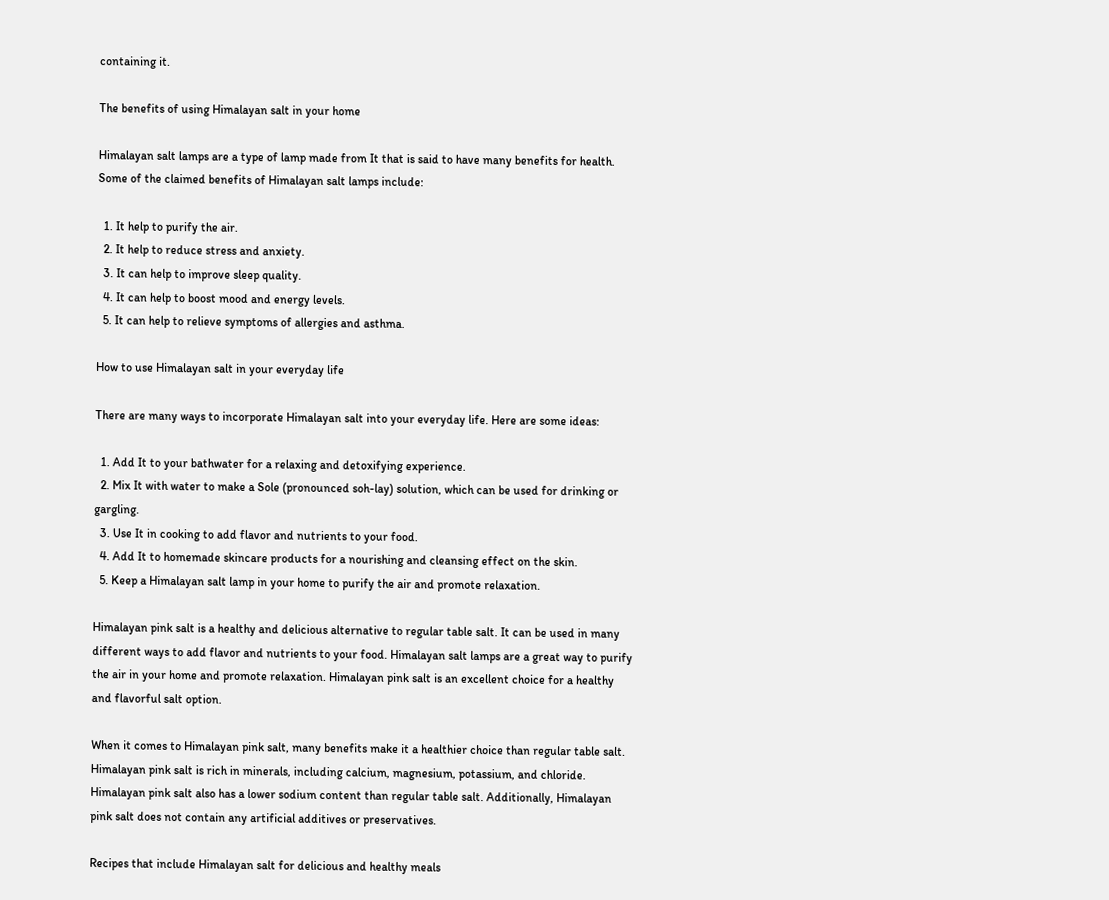containing it.

The benefits of using Himalayan salt in your home

Himalayan salt lamps are a type of lamp made from It that is said to have many benefits for health. Some of the claimed benefits of Himalayan salt lamps include:

  1. It help to purify the air.
  2. It help to reduce stress and anxiety.
  3. It can help to improve sleep quality.
  4. It can help to boost mood and energy levels.
  5. It can help to relieve symptoms of allergies and asthma.

How to use Himalayan salt in your everyday life

There are many ways to incorporate Himalayan salt into your everyday life. Here are some ideas:

  1. Add It to your bathwater for a relaxing and detoxifying experience.
  2. Mix It with water to make a Sole (pronounced soh-lay) solution, which can be used for drinking or gargling.
  3. Use It in cooking to add flavor and nutrients to your food.
  4. Add It to homemade skincare products for a nourishing and cleansing effect on the skin.
  5. Keep a Himalayan salt lamp in your home to purify the air and promote relaxation.

Himalayan pink salt is a healthy and delicious alternative to regular table salt. It can be used in many different ways to add flavor and nutrients to your food. Himalayan salt lamps are a great way to purify the air in your home and promote relaxation. Himalayan pink salt is an excellent choice for a healthy and flavorful salt option.

When it comes to Himalayan pink salt, many benefits make it a healthier choice than regular table salt. Himalayan pink salt is rich in minerals, including calcium, magnesium, potassium, and chloride. Himalayan pink salt also has a lower sodium content than regular table salt. Additionally, Himalayan pink salt does not contain any artificial additives or preservatives.

Recipes that include Himalayan salt for delicious and healthy meals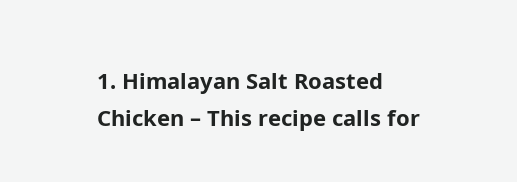1. Himalayan Salt Roasted Chicken – This recipe calls for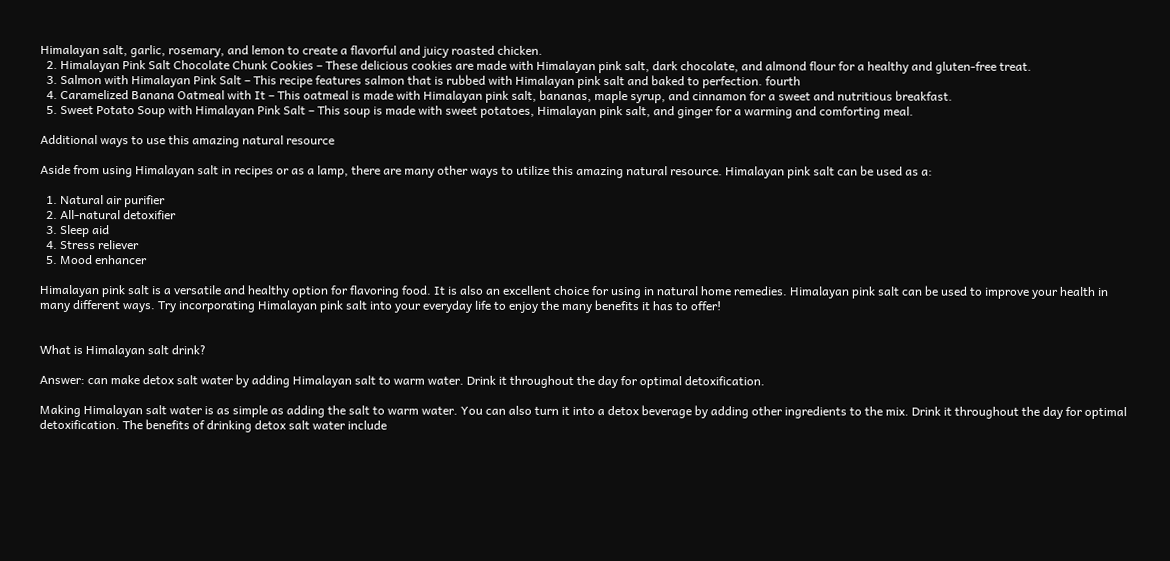Himalayan salt, garlic, rosemary, and lemon to create a flavorful and juicy roasted chicken.
  2. Himalayan Pink Salt Chocolate Chunk Cookies – These delicious cookies are made with Himalayan pink salt, dark chocolate, and almond flour for a healthy and gluten-free treat.
  3. Salmon with Himalayan Pink Salt – This recipe features salmon that is rubbed with Himalayan pink salt and baked to perfection. fourth
  4. Caramelized Banana Oatmeal with It – This oatmeal is made with Himalayan pink salt, bananas, maple syrup, and cinnamon for a sweet and nutritious breakfast.
  5. Sweet Potato Soup with Himalayan Pink Salt – This soup is made with sweet potatoes, Himalayan pink salt, and ginger for a warming and comforting meal.

Additional ways to use this amazing natural resource

Aside from using Himalayan salt in recipes or as a lamp, there are many other ways to utilize this amazing natural resource. Himalayan pink salt can be used as a:

  1. Natural air purifier
  2. All-natural detoxifier
  3. Sleep aid
  4. Stress reliever
  5. Mood enhancer

Himalayan pink salt is a versatile and healthy option for flavoring food. It is also an excellent choice for using in natural home remedies. Himalayan pink salt can be used to improve your health in many different ways. Try incorporating Himalayan pink salt into your everyday life to enjoy the many benefits it has to offer!


What is Himalayan salt drink?

Answer: can make detox salt water by adding Himalayan salt to warm water. Drink it throughout the day for optimal detoxification.

Making Himalayan salt water is as simple as adding the salt to warm water. You can also turn it into a detox beverage by adding other ingredients to the mix. Drink it throughout the day for optimal detoxification. The benefits of drinking detox salt water include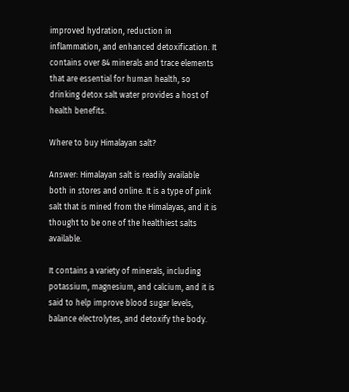improved hydration, reduction in inflammation, and enhanced detoxification. It contains over 84 minerals and trace elements that are essential for human health, so drinking detox salt water provides a host of health benefits.

Where to buy Himalayan salt?

Answer: Himalayan salt is readily available both in stores and online. It is a type of pink salt that is mined from the Himalayas, and it is thought to be one of the healthiest salts available.

It contains a variety of minerals, including potassium, magnesium, and calcium, and it is said to help improve blood sugar levels, balance electrolytes, and detoxify the body.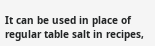It can be used in place of regular table salt in recipes,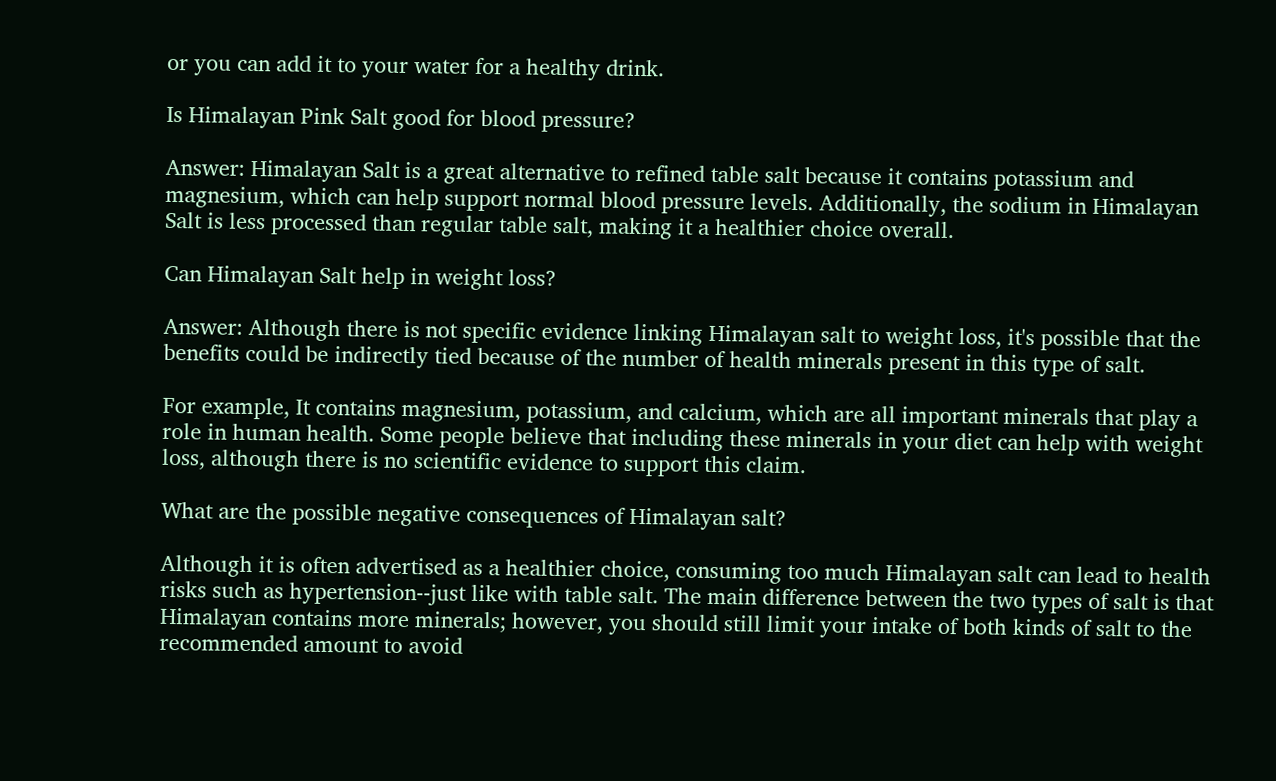or you can add it to your water for a healthy drink.

Is Himalayan Pink Salt good for blood pressure?

Answer: Himalayan Salt is a great alternative to refined table salt because it contains potassium and magnesium, which can help support normal blood pressure levels. Additionally, the sodium in Himalayan Salt is less processed than regular table salt, making it a healthier choice overall.

Can Himalayan Salt help in weight loss?

Answer: Although there is not specific evidence linking Himalayan salt to weight loss, it's possible that the benefits could be indirectly tied because of the number of health minerals present in this type of salt.

For example, It contains magnesium, potassium, and calcium, which are all important minerals that play a role in human health. Some people believe that including these minerals in your diet can help with weight loss, although there is no scientific evidence to support this claim.

What are the possible negative consequences of Himalayan salt?

Although it is often advertised as a healthier choice, consuming too much Himalayan salt can lead to health risks such as hypertension--just like with table salt. The main difference between the two types of salt is that Himalayan contains more minerals; however, you should still limit your intake of both kinds of salt to the recommended amount to avoid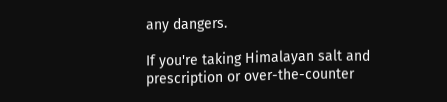any dangers.

If you're taking Himalayan salt and prescription or over-the-counter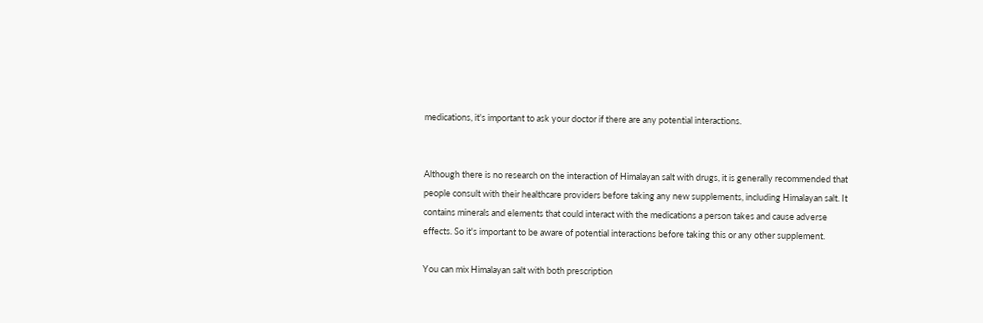medications, it's important to ask your doctor if there are any potential interactions.


Although there is no research on the interaction of Himalayan salt with drugs, it is generally recommended that people consult with their healthcare providers before taking any new supplements, including Himalayan salt. It contains minerals and elements that could interact with the medications a person takes and cause adverse effects. So it's important to be aware of potential interactions before taking this or any other supplement.

You can mix Himalayan salt with both prescription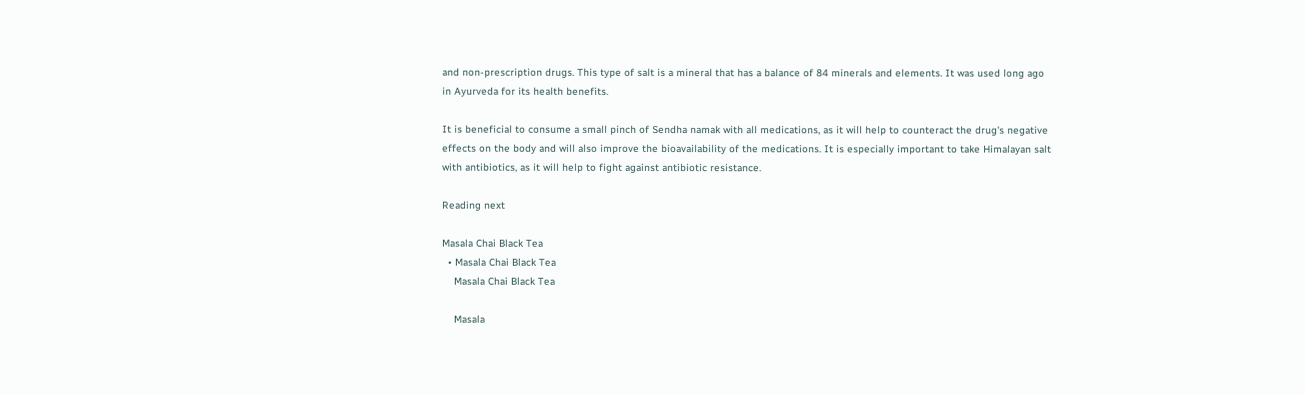and non-prescription drugs. This type of salt is a mineral that has a balance of 84 minerals and elements. It was used long ago in Ayurveda for its health benefits.

It is beneficial to consume a small pinch of Sendha namak with all medications, as it will help to counteract the drug's negative effects on the body and will also improve the bioavailability of the medications. It is especially important to take Himalayan salt with antibiotics, as it will help to fight against antibiotic resistance.

Reading next

Masala Chai Black Tea
  • Masala Chai Black Tea
    Masala Chai Black Tea

    Masala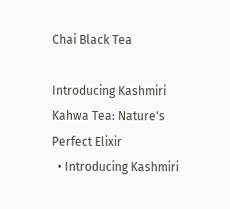Chai Black Tea

Introducing Kashmiri Kahwa Tea: Nature's Perfect Elixir
  • Introducing Kashmiri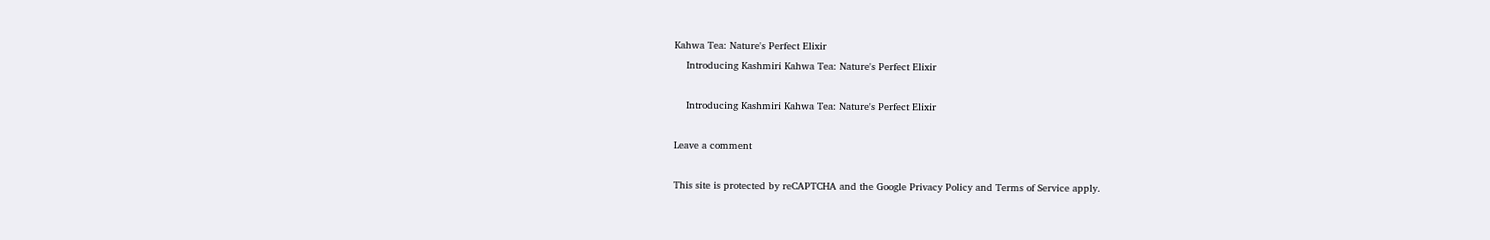Kahwa Tea: Nature's Perfect Elixir
    Introducing Kashmiri Kahwa Tea: Nature's Perfect Elixir

    Introducing Kashmiri Kahwa Tea: Nature's Perfect Elixir

Leave a comment

This site is protected by reCAPTCHA and the Google Privacy Policy and Terms of Service apply.